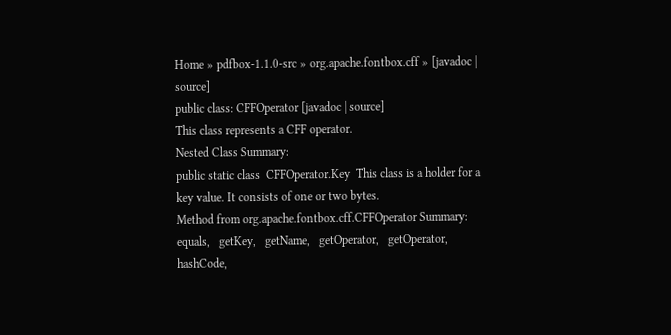Home » pdfbox-1.1.0-src » org.apache.fontbox.cff » [javadoc | source]
public class: CFFOperator [javadoc | source]
This class represents a CFF operator.
Nested Class Summary:
public static class  CFFOperator.Key  This class is a holder for a key value. It consists of one or two bytes.
Method from org.apache.fontbox.cff.CFFOperator Summary:
equals,   getKey,   getName,   getOperator,   getOperator,   hashCode,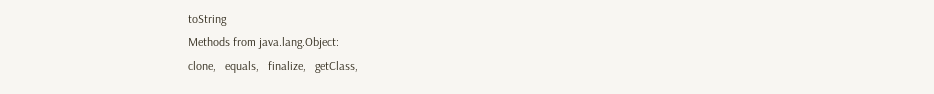toString
Methods from java.lang.Object:
clone,   equals,   finalize,   getClass,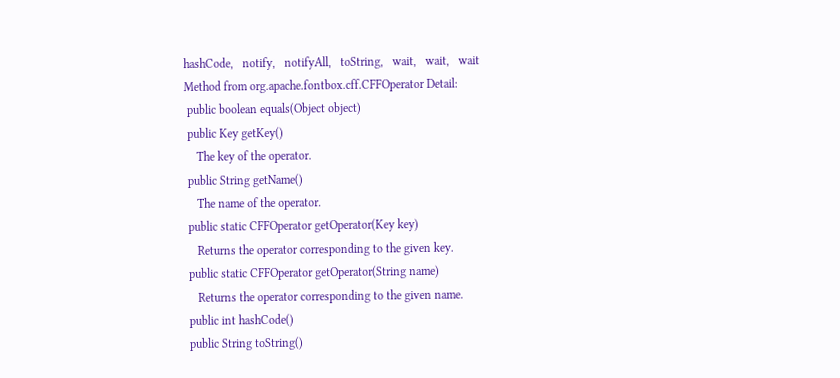hashCode,   notify,   notifyAll,   toString,   wait,   wait,   wait
Method from org.apache.fontbox.cff.CFFOperator Detail:
 public boolean equals(Object object)
 public Key getKey()
    The key of the operator.
 public String getName()
    The name of the operator.
 public static CFFOperator getOperator(Key key)
    Returns the operator corresponding to the given key.
 public static CFFOperator getOperator(String name)
    Returns the operator corresponding to the given name.
 public int hashCode()
 public String toString()